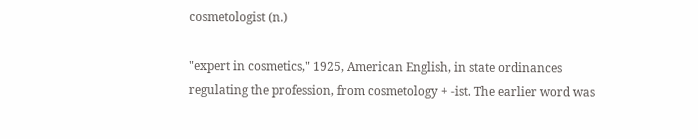cosmetologist (n.)

"expert in cosmetics," 1925, American English, in state ordinances regulating the profession, from cosmetology + -ist. The earlier word was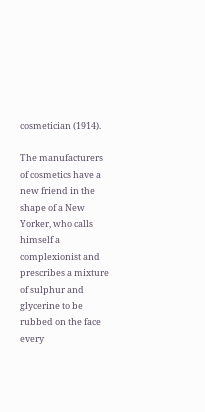cosmetician (1914).

The manufacturers of cosmetics have a new friend in the shape of a New Yorker, who calls himself a complexionist and prescribes a mixture of sulphur and glycerine to be rubbed on the face every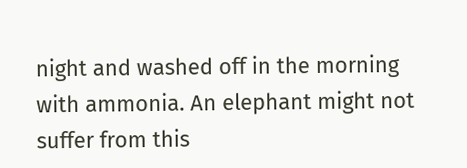night and washed off in the morning with ammonia. An elephant might not suffer from this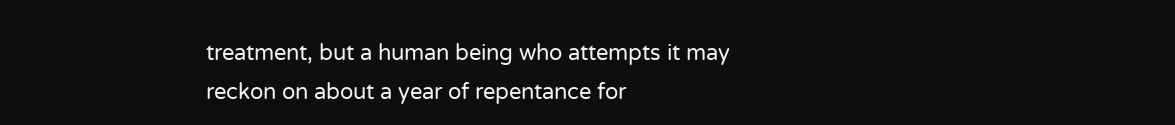treatment, but a human being who attempts it may reckon on about a year of repentance for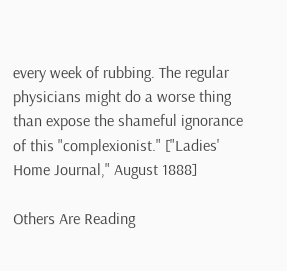every week of rubbing. The regular physicians might do a worse thing than expose the shameful ignorance of this "complexionist." ["Ladies' Home Journal," August 1888]

Others Are Reading